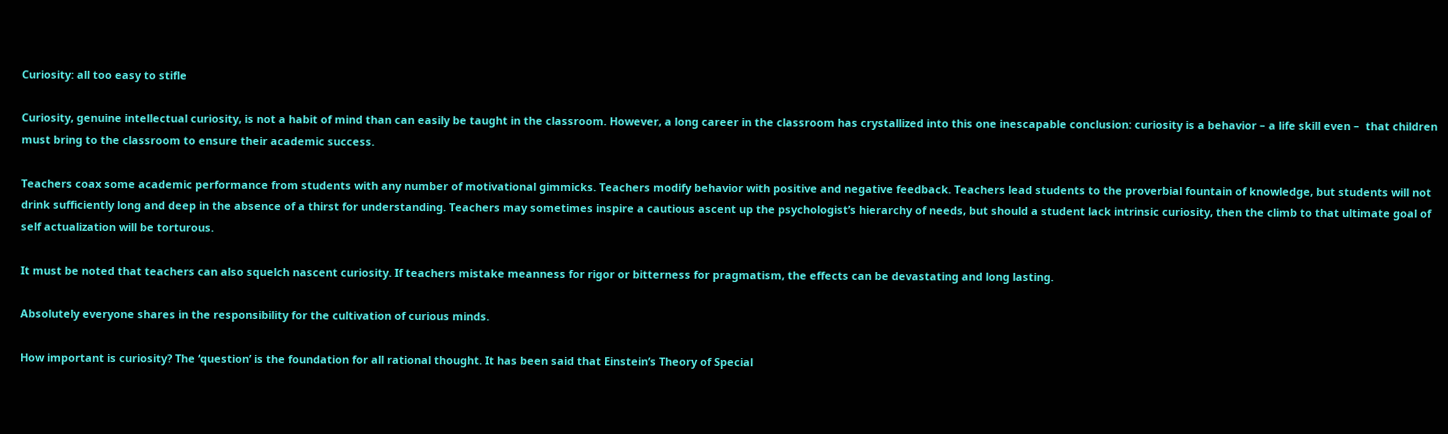Curiosity: all too easy to stifle

Curiosity, genuine intellectual curiosity, is not a habit of mind than can easily be taught in the classroom. However, a long career in the classroom has crystallized into this one inescapable conclusion: curiosity is a behavior – a life skill even –  that children must bring to the classroom to ensure their academic success.

Teachers coax some academic performance from students with any number of motivational gimmicks. Teachers modify behavior with positive and negative feedback. Teachers lead students to the proverbial fountain of knowledge, but students will not drink sufficiently long and deep in the absence of a thirst for understanding. Teachers may sometimes inspire a cautious ascent up the psychologist’s hierarchy of needs, but should a student lack intrinsic curiosity, then the climb to that ultimate goal of self actualization will be torturous.

It must be noted that teachers can also squelch nascent curiosity. If teachers mistake meanness for rigor or bitterness for pragmatism, the effects can be devastating and long lasting.

Absolutely everyone shares in the responsibility for the cultivation of curious minds.

How important is curiosity? The ‘question’ is the foundation for all rational thought. It has been said that Einstein’s Theory of Special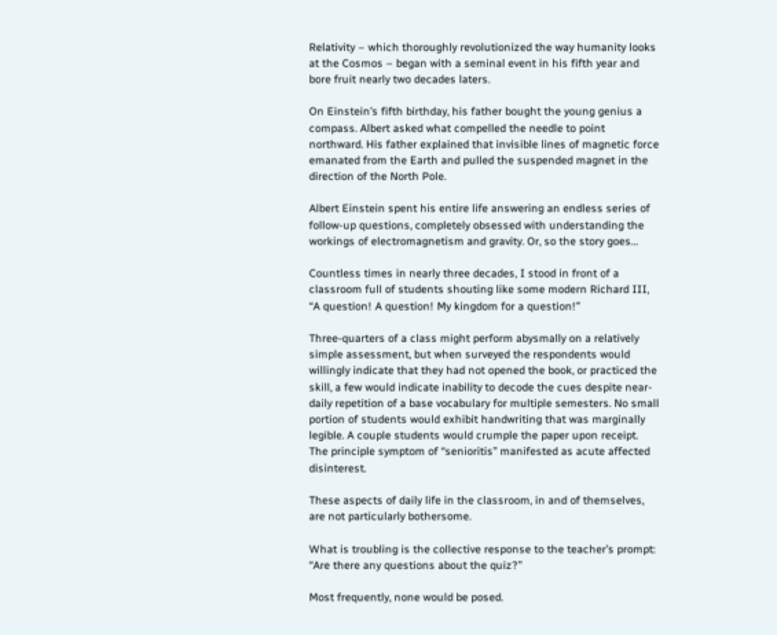Relativity – which thoroughly revolutionized the way humanity looks at the Cosmos – began with a seminal event in his fifth year and bore fruit nearly two decades laters.

On Einstein’s fifth birthday, his father bought the young genius a compass. Albert asked what compelled the needle to point northward. His father explained that invisible lines of magnetic force emanated from the Earth and pulled the suspended magnet in the direction of the North Pole.

Albert Einstein spent his entire life answering an endless series of follow-up questions, completely obsessed with understanding the workings of electromagnetism and gravity. Or, so the story goes…

Countless times in nearly three decades, I stood in front of a classroom full of students shouting like some modern Richard III, “A question! A question! My kingdom for a question!”

Three-quarters of a class might perform abysmally on a relatively simple assessment, but when surveyed the respondents would willingly indicate that they had not opened the book, or practiced the skill, a few would indicate inability to decode the cues despite near-daily repetition of a base vocabulary for multiple semesters. No small portion of students would exhibit handwriting that was marginally legible. A couple students would crumple the paper upon receipt. The principle symptom of “senioritis” manifested as acute affected disinterest.

These aspects of daily life in the classroom, in and of themselves, are not particularly bothersome.

What is troubling is the collective response to the teacher’s prompt: “Are there any questions about the quiz?”

Most frequently, none would be posed.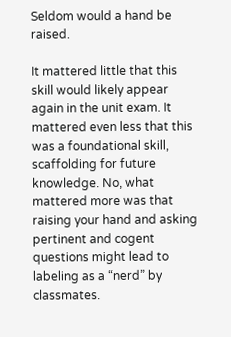Seldom would a hand be raised.

It mattered little that this skill would likely appear again in the unit exam. It mattered even less that this was a foundational skill, scaffolding for future knowledge. No, what mattered more was that raising your hand and asking pertinent and cogent questions might lead to labeling as a “nerd” by classmates.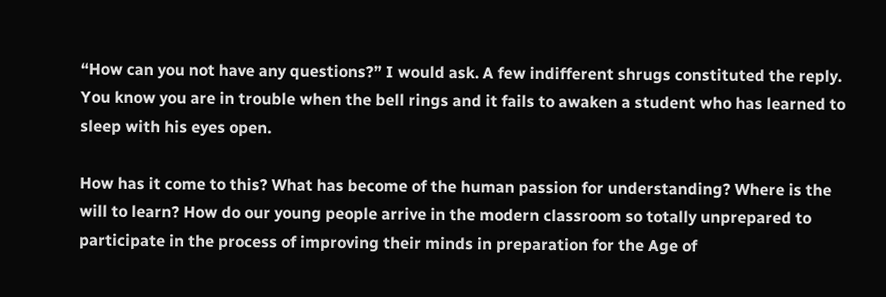“How can you not have any questions?” I would ask. A few indifferent shrugs constituted the reply. You know you are in trouble when the bell rings and it fails to awaken a student who has learned to sleep with his eyes open.

How has it come to this? What has become of the human passion for understanding? Where is the will to learn? How do our young people arrive in the modern classroom so totally unprepared to participate in the process of improving their minds in preparation for the Age of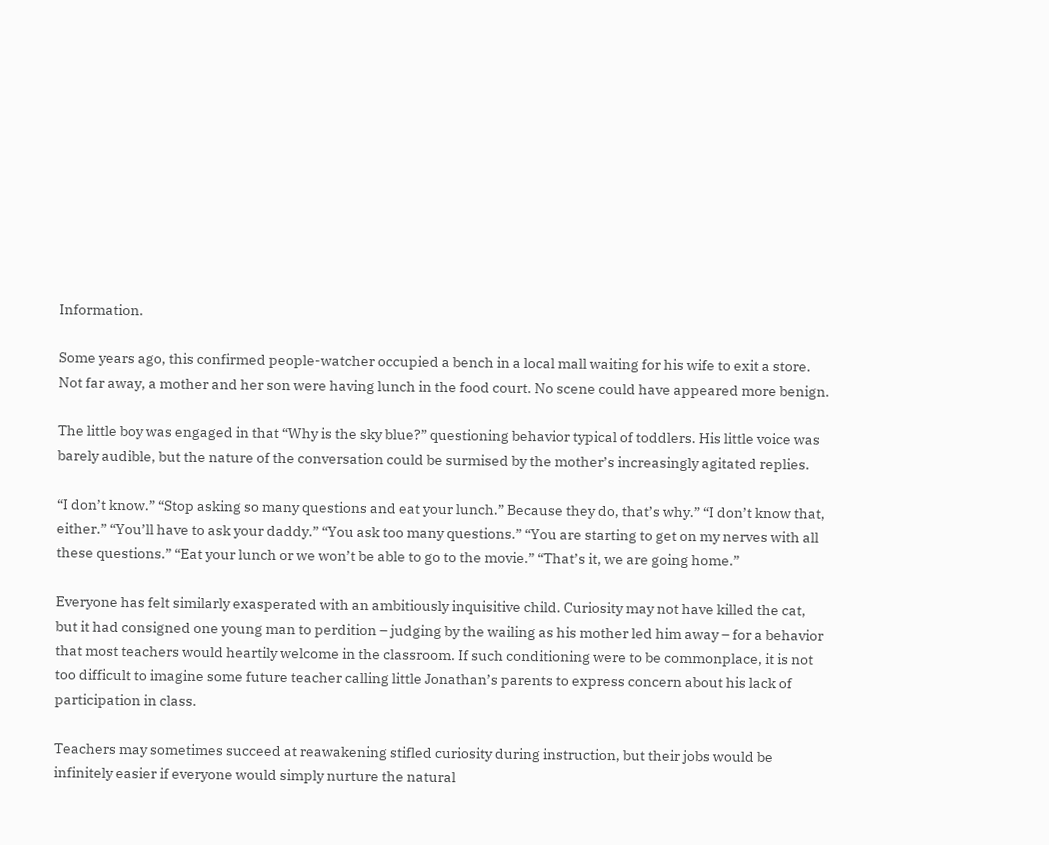Information.

Some years ago, this confirmed people-watcher occupied a bench in a local mall waiting for his wife to exit a store. Not far away, a mother and her son were having lunch in the food court. No scene could have appeared more benign.

The little boy was engaged in that “Why is the sky blue?” questioning behavior typical of toddlers. His little voice was barely audible, but the nature of the conversation could be surmised by the mother’s increasingly agitated replies.

“I don’t know.” “Stop asking so many questions and eat your lunch.” Because they do, that’s why.” “I don’t know that, either.” “You’ll have to ask your daddy.” “You ask too many questions.” “You are starting to get on my nerves with all these questions.” “Eat your lunch or we won’t be able to go to the movie.” “That’s it, we are going home.”

Everyone has felt similarly exasperated with an ambitiously inquisitive child. Curiosity may not have killed the cat, but it had consigned one young man to perdition – judging by the wailing as his mother led him away – for a behavior that most teachers would heartily welcome in the classroom. If such conditioning were to be commonplace, it is not too difficult to imagine some future teacher calling little Jonathan’s parents to express concern about his lack of participation in class.

Teachers may sometimes succeed at reawakening stifled curiosity during instruction, but their jobs would be infinitely easier if everyone would simply nurture the natural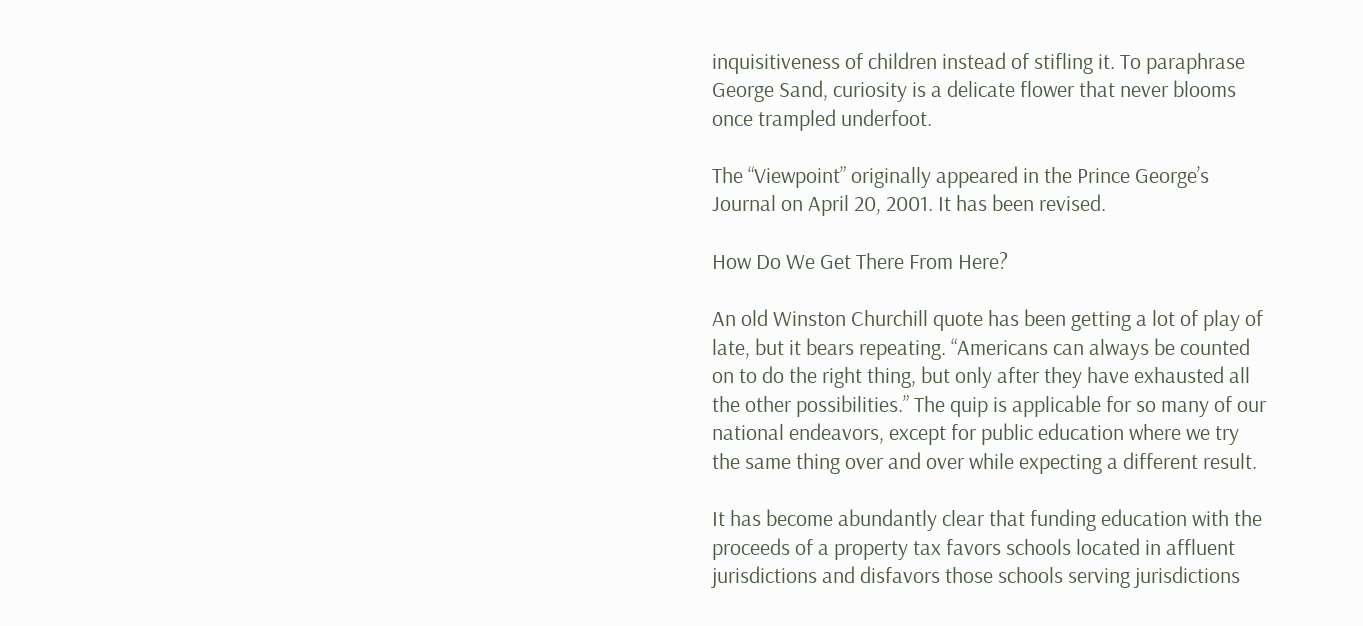inquisitiveness of children instead of stifling it. To paraphrase George Sand, curiosity is a delicate flower that never blooms once trampled underfoot.

The “Viewpoint” originally appeared in the Prince George’s Journal on April 20, 2001. It has been revised.

How Do We Get There From Here?

An old Winston Churchill quote has been getting a lot of play of late, but it bears repeating. “Americans can always be counted on to do the right thing, but only after they have exhausted all the other possibilities.” The quip is applicable for so many of our national endeavors, except for public education where we try the same thing over and over while expecting a different result.

It has become abundantly clear that funding education with the proceeds of a property tax favors schools located in affluent jurisdictions and disfavors those schools serving jurisdictions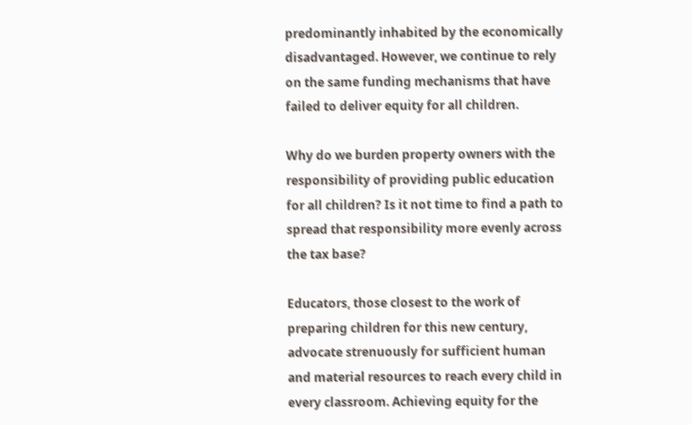predominantly inhabited by the economically disadvantaged. However, we continue to rely on the same funding mechanisms that have failed to deliver equity for all children.

Why do we burden property owners with the responsibility of providing public education for all children? Is it not time to find a path to spread that responsibility more evenly across the tax base?

Educators, those closest to the work of preparing children for this new century, advocate strenuously for sufficient human and material resources to reach every child in every classroom. Achieving equity for the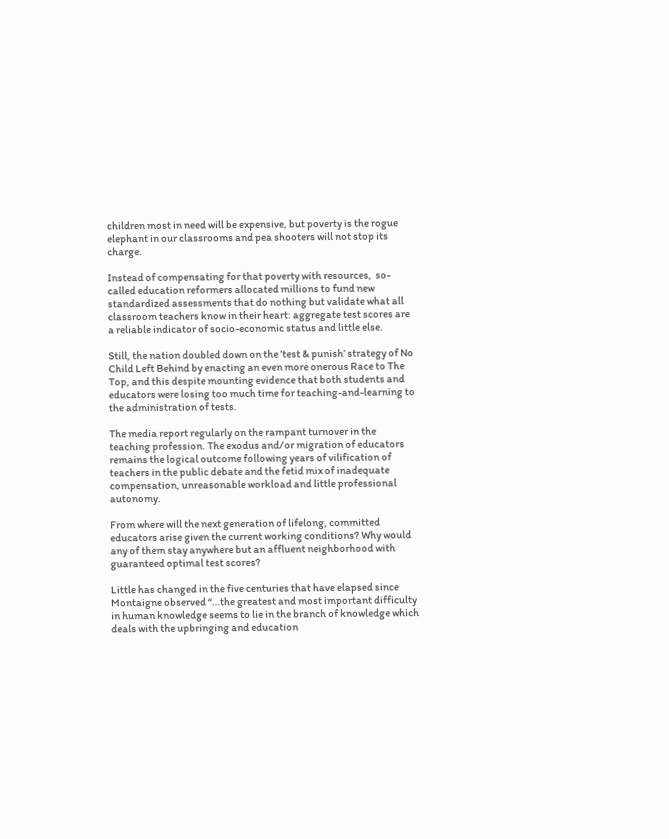children most in need will be expensive, but poverty is the rogue elephant in our classrooms and pea shooters will not stop its charge.

Instead of compensating for that poverty with resources,  so-called education reformers allocated millions to fund new standardized assessments that do nothing but validate what all classroom teachers know in their heart: aggregate test scores are a reliable indicator of socio-economic status and little else.

Still, the nation doubled down on the ’test & punish’ strategy of No Child Left Behind by enacting an even more onerous Race to The Top, and this despite mounting evidence that both students and educators were losing too much time for teaching-and-learning to the administration of tests.

The media report regularly on the rampant turnover in the teaching profession. The exodus and/or migration of educators remains the logical outcome following years of vilification of teachers in the public debate and the fetid mix of inadequate compensation, unreasonable workload and little professional autonomy.

From where will the next generation of lifelong, committed educators arise given the current working conditions? Why would any of them stay anywhere but an affluent neighborhood with guaranteed optimal test scores?

Little has changed in the five centuries that have elapsed since Montaigne observed “…the greatest and most important difficulty in human knowledge seems to lie in the branch of knowledge which deals with the upbringing and education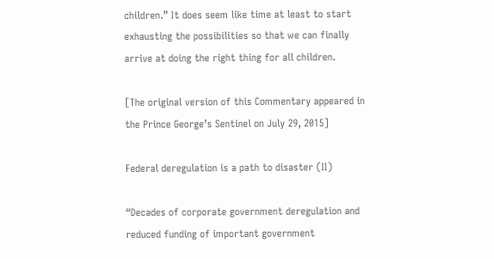children.” It does seem like time at least to start exhausting the possibilities so that we can finally arrive at doing the right thing for all children.

[The original version of this Commentary appeared in the Prince George’s Sentinel on July 29, 2015]

Federal deregulation is a path to disaster (II)

“Decades of corporate government deregulation and reduced funding of important government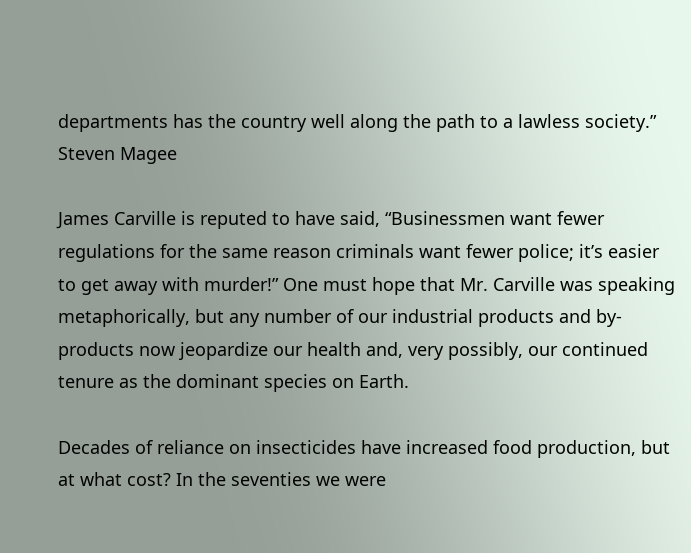departments has the country well along the path to a lawless society.”
Steven Magee

James Carville is reputed to have said, “Businessmen want fewer regulations for the same reason criminals want fewer police; it’s easier to get away with murder!” One must hope that Mr. Carville was speaking metaphorically, but any number of our industrial products and by-products now jeopardize our health and, very possibly, our continued tenure as the dominant species on Earth.

Decades of reliance on insecticides have increased food production, but at what cost? In the seventies we were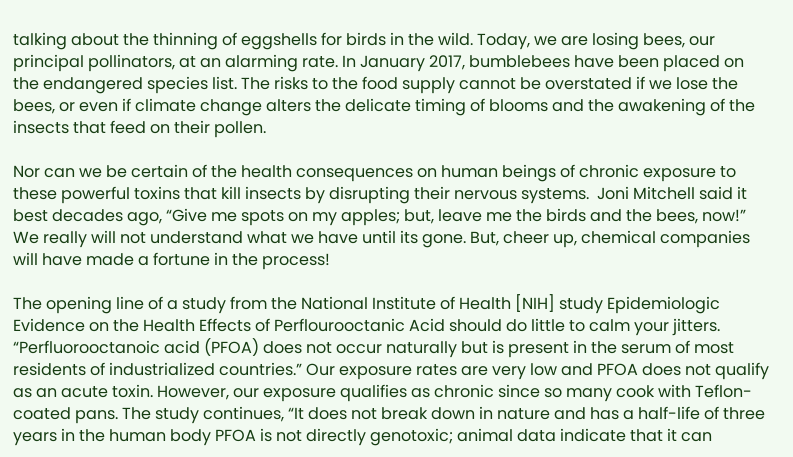talking about the thinning of eggshells for birds in the wild. Today, we are losing bees, our principal pollinators, at an alarming rate. In January 2017, bumblebees have been placed on the endangered species list. The risks to the food supply cannot be overstated if we lose the bees, or even if climate change alters the delicate timing of blooms and the awakening of the insects that feed on their pollen.

Nor can we be certain of the health consequences on human beings of chronic exposure to these powerful toxins that kill insects by disrupting their nervous systems.  Joni Mitchell said it best decades ago, “Give me spots on my apples; but, leave me the birds and the bees, now!” We really will not understand what we have until its gone. But, cheer up, chemical companies will have made a fortune in the process!

The opening line of a study from the National Institute of Health [NIH] study Epidemiologic Evidence on the Health Effects of Perflourooctanic Acid should do little to calm your jitters.  “Perfluorooctanoic acid (PFOA) does not occur naturally but is present in the serum of most residents of industrialized countries.” Our exposure rates are very low and PFOA does not qualify as an acute toxin. However, our exposure qualifies as chronic since so many cook with Teflon-coated pans. The study continues, “It does not break down in nature and has a half-life of three years in the human body PFOA is not directly genotoxic; animal data indicate that it can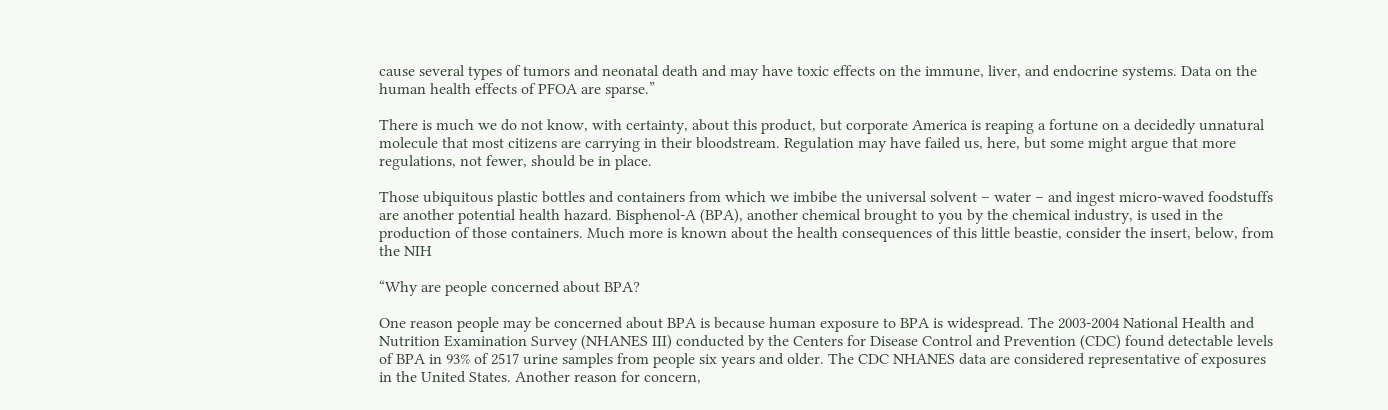cause several types of tumors and neonatal death and may have toxic effects on the immune, liver, and endocrine systems. Data on the human health effects of PFOA are sparse.”

There is much we do not know, with certainty, about this product, but corporate America is reaping a fortune on a decidedly unnatural molecule that most citizens are carrying in their bloodstream. Regulation may have failed us, here, but some might argue that more regulations, not fewer, should be in place.

Those ubiquitous plastic bottles and containers from which we imbibe the universal solvent – water – and ingest micro-waved foodstuffs are another potential health hazard. Bisphenol-A (BPA), another chemical brought to you by the chemical industry, is used in the production of those containers. Much more is known about the health consequences of this little beastie, consider the insert, below, from the NIH

“Why are people concerned about BPA?

One reason people may be concerned about BPA is because human exposure to BPA is widespread. The 2003-2004 National Health and Nutrition Examination Survey (NHANES III) conducted by the Centers for Disease Control and Prevention (CDC) found detectable levels of BPA in 93% of 2517 urine samples from people six years and older. The CDC NHANES data are considered representative of exposures in the United States. Another reason for concern,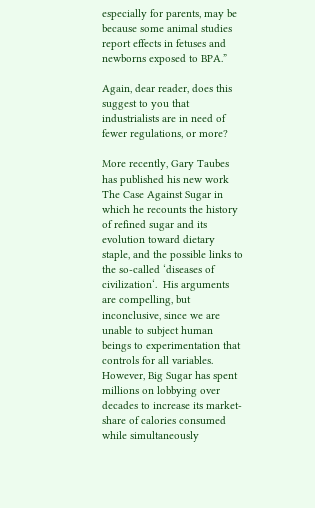especially for parents, may be because some animal studies report effects in fetuses and newborns exposed to BPA.”

Again, dear reader, does this suggest to you that industrialists are in need of fewer regulations, or more?

More recently, Gary Taubes has published his new work The Case Against Sugar in which he recounts the history of refined sugar and its evolution toward dietary staple, and the possible links to the so-called ‘diseases of civilization‘.  His arguments are compelling, but inconclusive, since we are unable to subject human beings to experimentation that controls for all variables. However, Big Sugar has spent millions on lobbying over decades to increase its market-share of calories consumed while simultaneously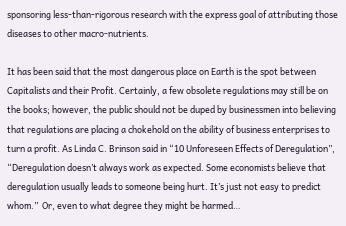sponsoring less-than-rigorous research with the express goal of attributing those diseases to other macro-nutrients.

It has been said that the most dangerous place on Earth is the spot between Capitalists and their Profit. Certainly, a few obsolete regulations may still be on the books; however, the public should not be duped by businessmen into believing that regulations are placing a chokehold on the ability of business enterprises to turn a profit. As Linda C. Brinson said in “10 Unforeseen Effects of Deregulation”, “Deregulation doesn’t always work as expected. Some economists believe that deregulation usually leads to someone being hurt. It’s just not easy to predict whom.”  Or, even to what degree they might be harmed…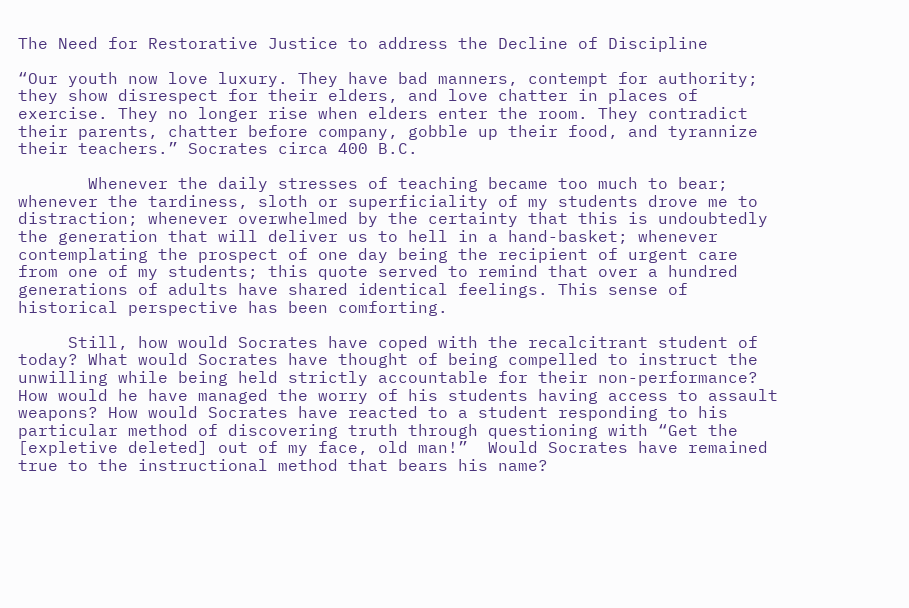The Need for Restorative Justice to address the Decline of Discipline

“Our youth now love luxury. They have bad manners, contempt for authority; they show disrespect for their elders, and love chatter in places of exercise. They no longer rise when elders enter the room. They contradict their parents, chatter before company, gobble up their food, and tyrannize their teachers.” Socrates circa 400 B.C.

       Whenever the daily stresses of teaching became too much to bear; whenever the tardiness, sloth or superficiality of my students drove me to distraction; whenever overwhelmed by the certainty that this is undoubtedly the generation that will deliver us to hell in a hand-basket; whenever contemplating the prospect of one day being the recipient of urgent care from one of my students; this quote served to remind that over a hundred generations of adults have shared identical feelings. This sense of historical perspective has been comforting.

     Still, how would Socrates have coped with the recalcitrant student of today? What would Socrates have thought of being compelled to instruct the unwilling while being held strictly accountable for their non-performance? How would he have managed the worry of his students having access to assault weapons? How would Socrates have reacted to a student responding to his particular method of discovering truth through questioning with “Get the [expletive deleted] out of my face, old man!”  Would Socrates have remained true to the instructional method that bears his name?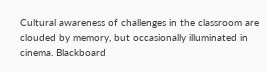Cultural awareness of challenges in the classroom are clouded by memory, but occasionally illuminated in cinema. Blackboard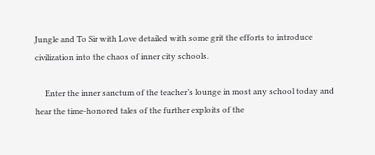Jungle and To Sir with Love detailed with some grit the efforts to introduce civilization into the chaos of inner city schools.

     Enter the inner sanctum of the teacher’s lounge in most any school today and hear the time-honored tales of the further exploits of the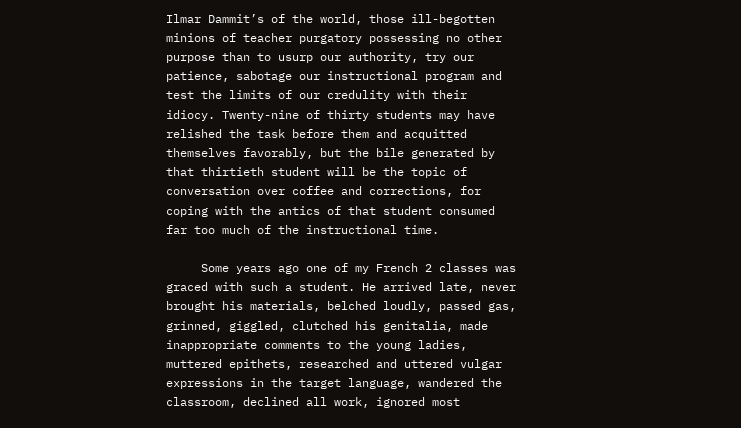Ilmar Dammit’s of the world, those ill-begotten minions of teacher purgatory possessing no other purpose than to usurp our authority, try our patience, sabotage our instructional program and test the limits of our credulity with their idiocy. Twenty-nine of thirty students may have relished the task before them and acquitted themselves favorably, but the bile generated by that thirtieth student will be the topic of conversation over coffee and corrections, for coping with the antics of that student consumed far too much of the instructional time.

     Some years ago one of my French 2 classes was graced with such a student. He arrived late, never brought his materials, belched loudly, passed gas, grinned, giggled, clutched his genitalia, made inappropriate comments to the young ladies, muttered epithets, researched and uttered vulgar expressions in the target language, wandered the classroom, declined all work, ignored most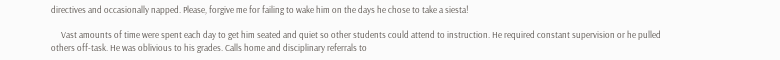directives and occasionally napped. Please, forgive me for failing to wake him on the days he chose to take a siesta!

     Vast amounts of time were spent each day to get him seated and quiet so other students could attend to instruction. He required constant supervision or he pulled others off-task. He was oblivious to his grades. Calls home and disciplinary referrals to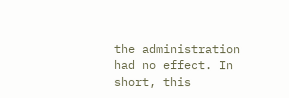the administration had no effect. In short, this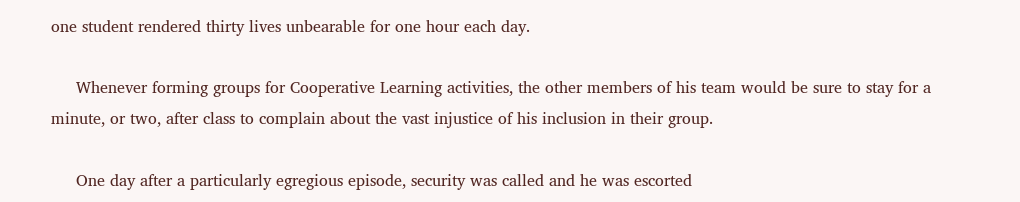one student rendered thirty lives unbearable for one hour each day.

     Whenever forming groups for Cooperative Learning activities, the other members of his team would be sure to stay for a minute, or two, after class to complain about the vast injustice of his inclusion in their group.

     One day after a particularly egregious episode, security was called and he was escorted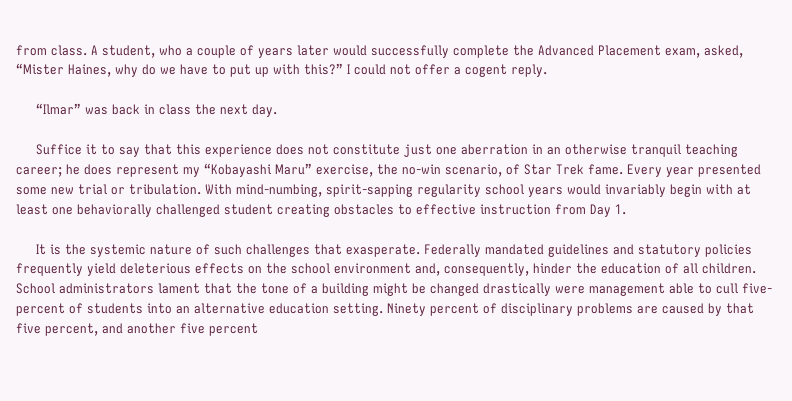from class. A student, who a couple of years later would successfully complete the Advanced Placement exam, asked, “Mister Haines, why do we have to put up with this?” I could not offer a cogent reply.

     “Ilmar” was back in class the next day.

     Suffice it to say that this experience does not constitute just one aberration in an otherwise tranquil teaching career; he does represent my “Kobayashi Maru” exercise, the no-win scenario, of Star Trek fame. Every year presented some new trial or tribulation. With mind-numbing, spirit-sapping regularity school years would invariably begin with at least one behaviorally challenged student creating obstacles to effective instruction from Day 1.

     It is the systemic nature of such challenges that exasperate. Federally mandated guidelines and statutory policies frequently yield deleterious effects on the school environment and, consequently, hinder the education of all children. School administrators lament that the tone of a building might be changed drastically were management able to cull five-percent of students into an alternative education setting. Ninety percent of disciplinary problems are caused by that five percent, and another five percent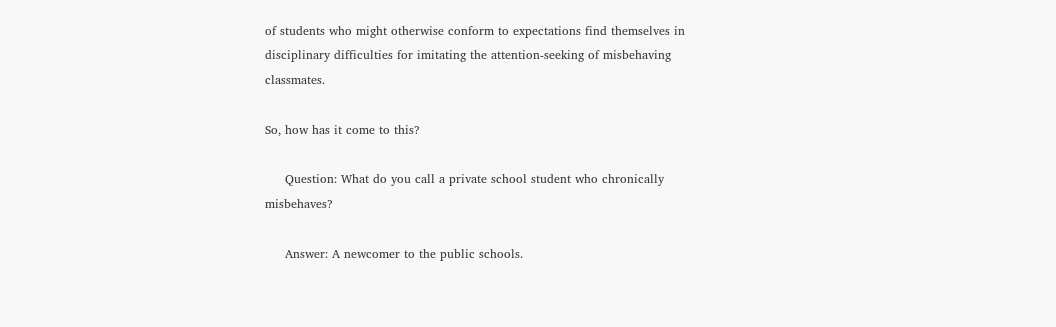of students who might otherwise conform to expectations find themselves in disciplinary difficulties for imitating the attention-seeking of misbehaving classmates.

So, how has it come to this?

     Question: What do you call a private school student who chronically misbehaves?

     Answer: A newcomer to the public schools.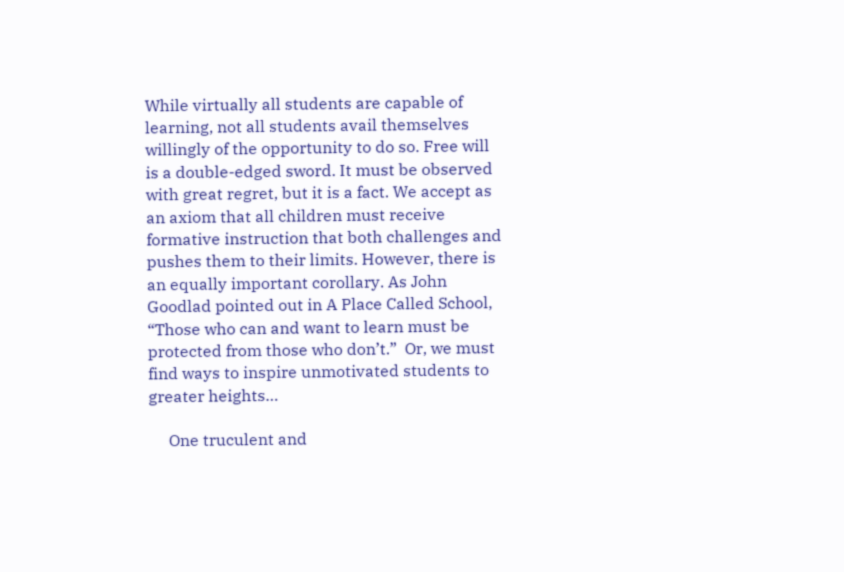While virtually all students are capable of learning, not all students avail themselves willingly of the opportunity to do so. Free will is a double-edged sword. It must be observed with great regret, but it is a fact. We accept as an axiom that all children must receive formative instruction that both challenges and pushes them to their limits. However, there is an equally important corollary. As John Goodlad pointed out in A Place Called School, “Those who can and want to learn must be protected from those who don’t.”  Or, we must find ways to inspire unmotivated students to greater heights…

     One truculent and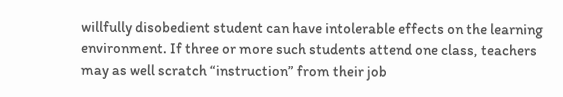willfully disobedient student can have intolerable effects on the learning environment. If three or more such students attend one class, teachers may as well scratch “instruction” from their job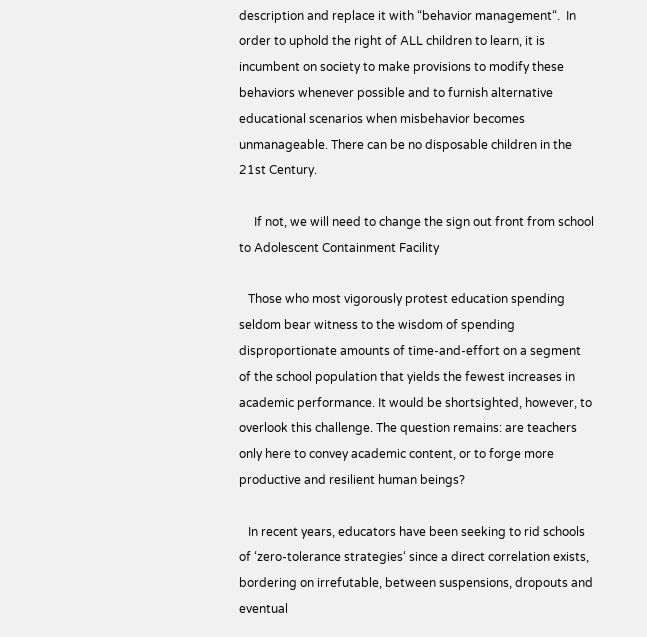description and replace it with “behavior management“.  In order to uphold the right of ALL children to learn, it is incumbent on society to make provisions to modify these behaviors whenever possible and to furnish alternative educational scenarios when misbehavior becomes unmanageable. There can be no disposable children in the 21st Century.

     If not, we will need to change the sign out front from school to Adolescent Containment Facility

   Those who most vigorously protest education spending seldom bear witness to the wisdom of spending disproportionate amounts of time-and-effort on a segment of the school population that yields the fewest increases in academic performance. It would be shortsighted, however, to overlook this challenge. The question remains: are teachers only here to convey academic content, or to forge more productive and resilient human beings?

   In recent years, educators have been seeking to rid schools of ‘zero-tolerance strategies‘ since a direct correlation exists, bordering on irrefutable, between suspensions, dropouts and eventual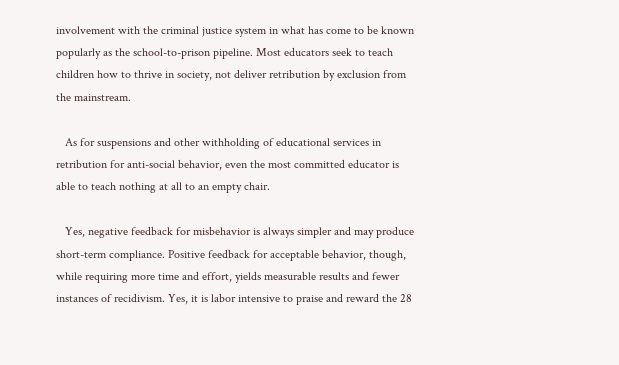involvement with the criminal justice system in what has come to be known popularly as the school-to-prison pipeline. Most educators seek to teach children how to thrive in society, not deliver retribution by exclusion from the mainstream.

   As for suspensions and other withholding of educational services in retribution for anti-social behavior, even the most committed educator is able to teach nothing at all to an empty chair.

   Yes, negative feedback for misbehavior is always simpler and may produce short-term compliance. Positive feedback for acceptable behavior, though, while requiring more time and effort, yields measurable results and fewer instances of recidivism. Yes, it is labor intensive to praise and reward the 28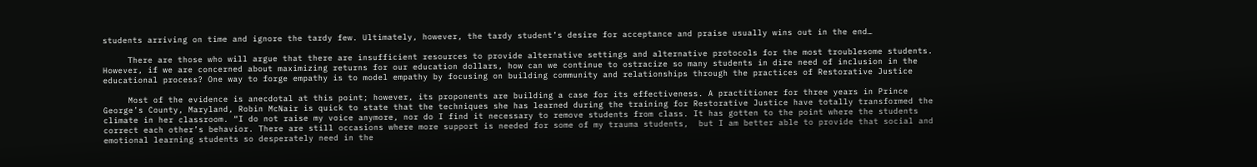students arriving on time and ignore the tardy few. Ultimately, however, the tardy student’s desire for acceptance and praise usually wins out in the end…

     There are those who will argue that there are insufficient resources to provide alternative settings and alternative protocols for the most troublesome students. However, if we are concerned about maximizing returns for our education dollars, how can we continue to ostracize so many students in dire need of inclusion in the educational process? One way to forge empathy is to model empathy by focusing on building community and relationships through the practices of Restorative Justice

     Most of the evidence is anecdotal at this point; however, its proponents are building a case for its effectiveness. A practitioner for three years in Prince George’s County, Maryland, Robin McNair is quick to state that the techniques she has learned during the training for Restorative Justice have totally transformed the climate in her classroom. “I do not raise my voice anymore, nor do I find it necessary to remove students from class. It has gotten to the point where the students correct each other’s behavior. There are still occasions where more support is needed for some of my trauma students,  but I am better able to provide that social and emotional learning students so desperately need in the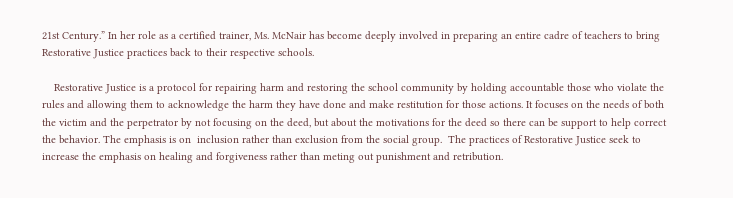21st Century.” In her role as a certified trainer, Ms. McNair has become deeply involved in preparing an entire cadre of teachers to bring Restorative Justice practices back to their respective schools.

    Restorative Justice is a protocol for repairing harm and restoring the school community by holding accountable those who violate the rules and allowing them to acknowledge the harm they have done and make restitution for those actions. It focuses on the needs of both the victim and the perpetrator by not focusing on the deed, but about the motivations for the deed so there can be support to help correct the behavior. The emphasis is on  inclusion rather than exclusion from the social group.  The practices of Restorative Justice seek to increase the emphasis on healing and forgiveness rather than meting out punishment and retribution.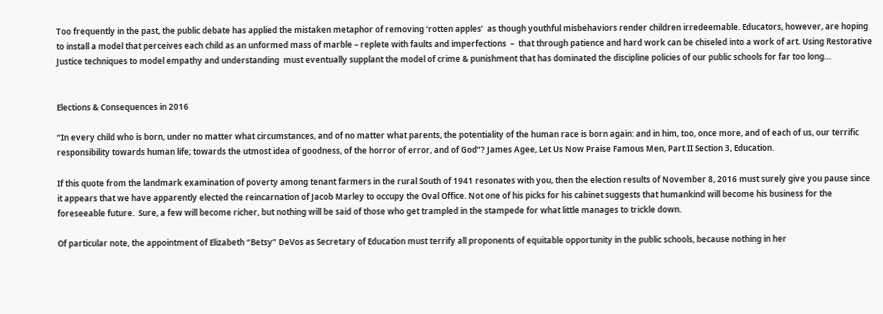Too frequently in the past, the public debate has applied the mistaken metaphor of removing ‘rotten apples’  as though youthful misbehaviors render children irredeemable. Educators, however, are hoping to install a model that perceives each child as an unformed mass of marble – replete with faults and imperfections  –  that through patience and hard work can be chiseled into a work of art. Using Restorative Justice techniques to model empathy and understanding  must eventually supplant the model of crime & punishment that has dominated the discipline policies of our public schools for far too long…


Elections & Consequences in 2016

“In every child who is born, under no matter what circumstances, and of no matter what parents, the potentiality of the human race is born again: and in him, too, once more, and of each of us, our terrific responsibility towards human life; towards the utmost idea of goodness, of the horror of error, and of God”? James Agee, Let Us Now Praise Famous Men, Part II Section 3, Education.

If this quote from the landmark examination of poverty among tenant farmers in the rural South of 1941 resonates with you, then the election results of November 8, 2016 must surely give you pause since it appears that we have apparently elected the reincarnation of Jacob Marley to occupy the Oval Office. Not one of his picks for his cabinet suggests that humankind will become his business for the foreseeable future.  Sure, a few will become richer, but nothing will be said of those who get trampled in the stampede for what little manages to trickle down.

Of particular note, the appointment of Elizabeth “Betsy” DeVos as Secretary of Education must terrify all proponents of equitable opportunity in the public schools, because nothing in her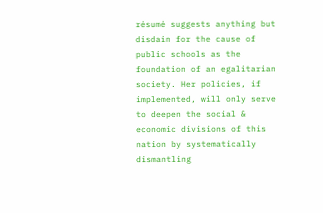résumé suggests anything but disdain for the cause of public schools as the foundation of an egalitarian society. Her policies, if implemented, will only serve to deepen the social & economic divisions of this nation by systematically dismantling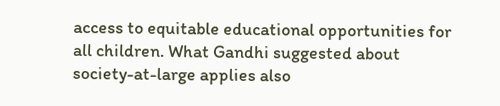access to equitable educational opportunities for all children. What Gandhi suggested about society-at-large applies also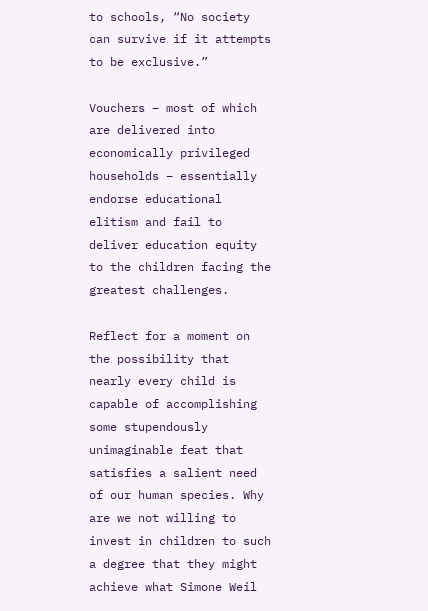to schools, “No society can survive if it attempts to be exclusive.”

Vouchers – most of which are delivered into economically privileged households – essentially endorse educational elitism and fail to deliver education equity to the children facing the greatest challenges.

Reflect for a moment on the possibility that nearly every child is capable of accomplishing some stupendously unimaginable feat that satisfies a salient need of our human species. Why are we not willing to invest in children to such a degree that they might achieve what Simone Weil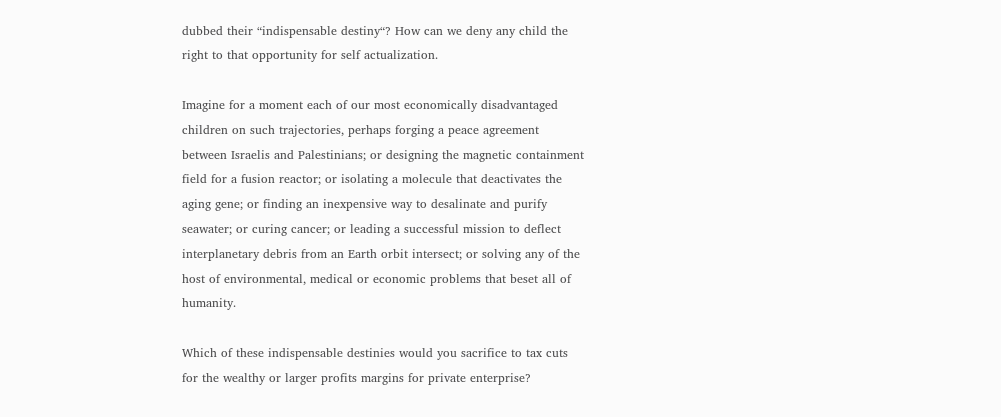dubbed their “indispensable destiny“? How can we deny any child the right to that opportunity for self actualization.

Imagine for a moment each of our most economically disadvantaged children on such trajectories, perhaps forging a peace agreement between Israelis and Palestinians; or designing the magnetic containment field for a fusion reactor; or isolating a molecule that deactivates the aging gene; or finding an inexpensive way to desalinate and purify seawater; or curing cancer; or leading a successful mission to deflect interplanetary debris from an Earth orbit intersect; or solving any of the host of environmental, medical or economic problems that beset all of humanity.

Which of these indispensable destinies would you sacrifice to tax cuts for the wealthy or larger profits margins for private enterprise?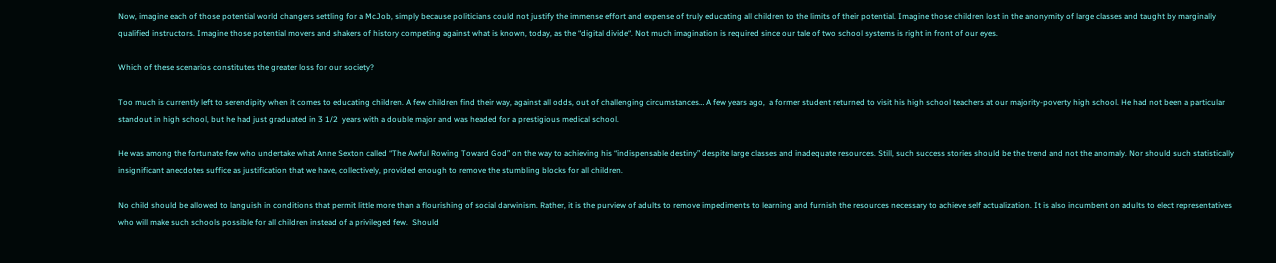Now, imagine each of those potential world changers settling for a McJob, simply because politicians could not justify the immense effort and expense of truly educating all children to the limits of their potential. Imagine those children lost in the anonymity of large classes and taught by marginally qualified instructors. Imagine those potential movers and shakers of history competing against what is known, today, as the “digital divide“. Not much imagination is required since our tale of two school systems is right in front of our eyes.

Which of these scenarios constitutes the greater loss for our society?

Too much is currently left to serendipity when it comes to educating children. A few children find their way, against all odds, out of challenging circumstances… A few years ago,  a former student returned to visit his high school teachers at our majority-poverty high school. He had not been a particular standout in high school, but he had just graduated in 3 1/2  years with a double major and was headed for a prestigious medical school.

He was among the fortunate few who undertake what Anne Sexton called “The Awful Rowing Toward God” on the way to achieving his “indispensable destiny” despite large classes and inadequate resources. Still, such success stories should be the trend and not the anomaly. Nor should such statistically insignificant anecdotes suffice as justification that we have, collectively, provided enough to remove the stumbling blocks for all children.

No child should be allowed to languish in conditions that permit little more than a flourishing of social darwinism. Rather, it is the purview of adults to remove impediments to learning and furnish the resources necessary to achieve self actualization. It is also incumbent on adults to elect representatives who will make such schools possible for all children instead of a privileged few.  Should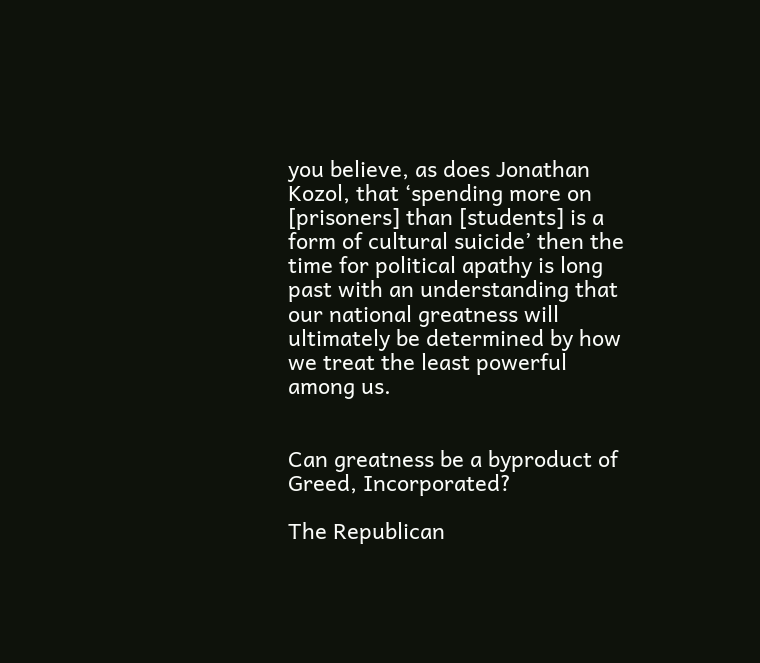you believe, as does Jonathan Kozol, that ‘spending more on [prisoners] than [students] is a form of cultural suicide’ then the time for political apathy is long past with an understanding that our national greatness will ultimately be determined by how we treat the least powerful among us.


Can greatness be a byproduct of Greed, Incorporated?

The Republican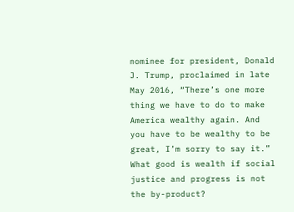nominee for president, Donald J. Trump, proclaimed in late May 2016, “There’s one more thing we have to do to make America wealthy again. And you have to be wealthy to be great, I’m sorry to say it.” What good is wealth if social justice and progress is not the by-product?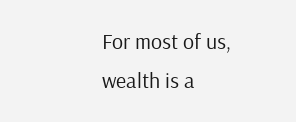For most of us, wealth is a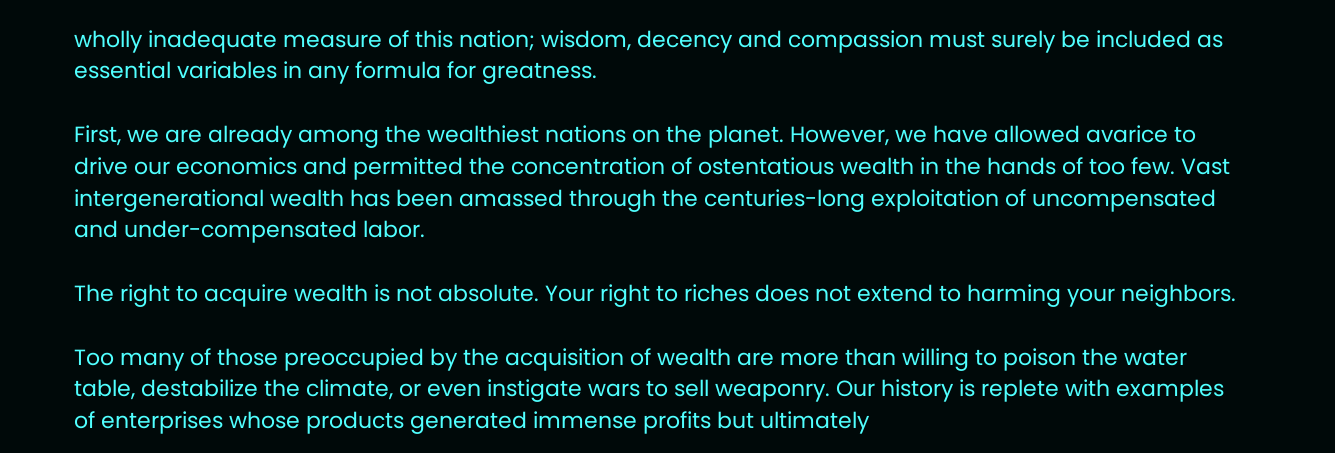wholly inadequate measure of this nation; wisdom, decency and compassion must surely be included as essential variables in any formula for greatness.

First, we are already among the wealthiest nations on the planet. However, we have allowed avarice to drive our economics and permitted the concentration of ostentatious wealth in the hands of too few. Vast intergenerational wealth has been amassed through the centuries-long exploitation of uncompensated and under-compensated labor.

The right to acquire wealth is not absolute. Your right to riches does not extend to harming your neighbors.

Too many of those preoccupied by the acquisition of wealth are more than willing to poison the water table, destabilize the climate, or even instigate wars to sell weaponry. Our history is replete with examples of enterprises whose products generated immense profits but ultimately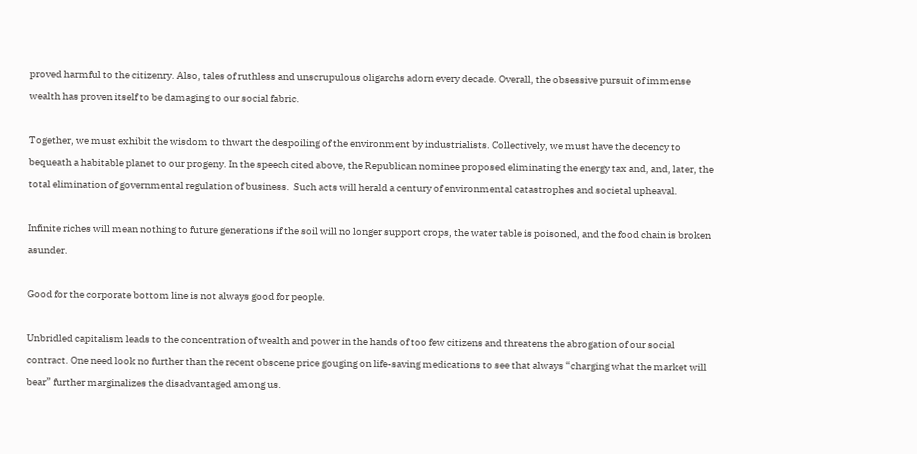proved harmful to the citizenry. Also, tales of ruthless and unscrupulous oligarchs adorn every decade. Overall, the obsessive pursuit of immense wealth has proven itself to be damaging to our social fabric.

Together, we must exhibit the wisdom to thwart the despoiling of the environment by industrialists. Collectively, we must have the decency to bequeath a habitable planet to our progeny. In the speech cited above, the Republican nominee proposed eliminating the energy tax and, and, later, the total elimination of governmental regulation of business.  Such acts will herald a century of environmental catastrophes and societal upheaval.

Infinite riches will mean nothing to future generations if the soil will no longer support crops, the water table is poisoned, and the food chain is broken asunder.

Good for the corporate bottom line is not always good for people.

Unbridled capitalism leads to the concentration of wealth and power in the hands of too few citizens and threatens the abrogation of our social contract. One need look no further than the recent obscene price gouging on life-saving medications to see that always “charging what the market will bear” further marginalizes the disadvantaged among us.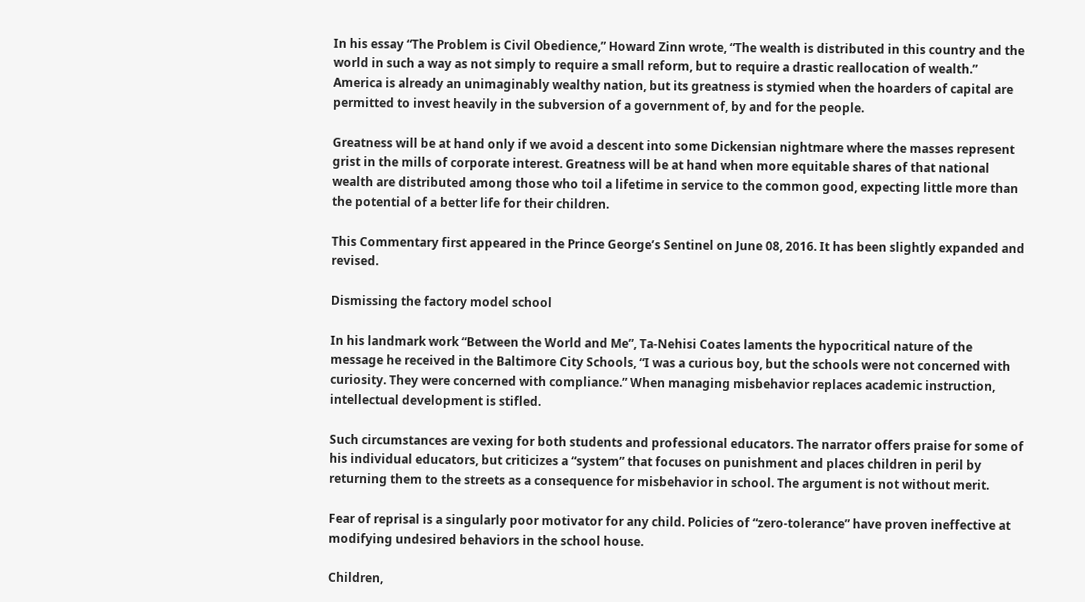In his essay “The Problem is Civil Obedience,” Howard Zinn wrote, “The wealth is distributed in this country and the world in such a way as not simply to require a small reform, but to require a drastic reallocation of wealth.” America is already an unimaginably wealthy nation, but its greatness is stymied when the hoarders of capital are permitted to invest heavily in the subversion of a government of, by and for the people.

Greatness will be at hand only if we avoid a descent into some Dickensian nightmare where the masses represent grist in the mills of corporate interest. Greatness will be at hand when more equitable shares of that national wealth are distributed among those who toil a lifetime in service to the common good, expecting little more than the potential of a better life for their children.

This Commentary first appeared in the Prince George’s Sentinel on June 08, 2016. It has been slightly expanded and revised.

Dismissing the factory model school

In his landmark work “Between the World and Me”, Ta-Nehisi Coates laments the hypocritical nature of the message he received in the Baltimore City Schools, “I was a curious boy, but the schools were not concerned with curiosity. They were concerned with compliance.” When managing misbehavior replaces academic instruction, intellectual development is stifled.

Such circumstances are vexing for both students and professional educators. The narrator offers praise for some of his individual educators, but criticizes a “system” that focuses on punishment and places children in peril by returning them to the streets as a consequence for misbehavior in school. The argument is not without merit.

Fear of reprisal is a singularly poor motivator for any child. Policies of “zero-tolerance” have proven ineffective at modifying undesired behaviors in the school house.

Children,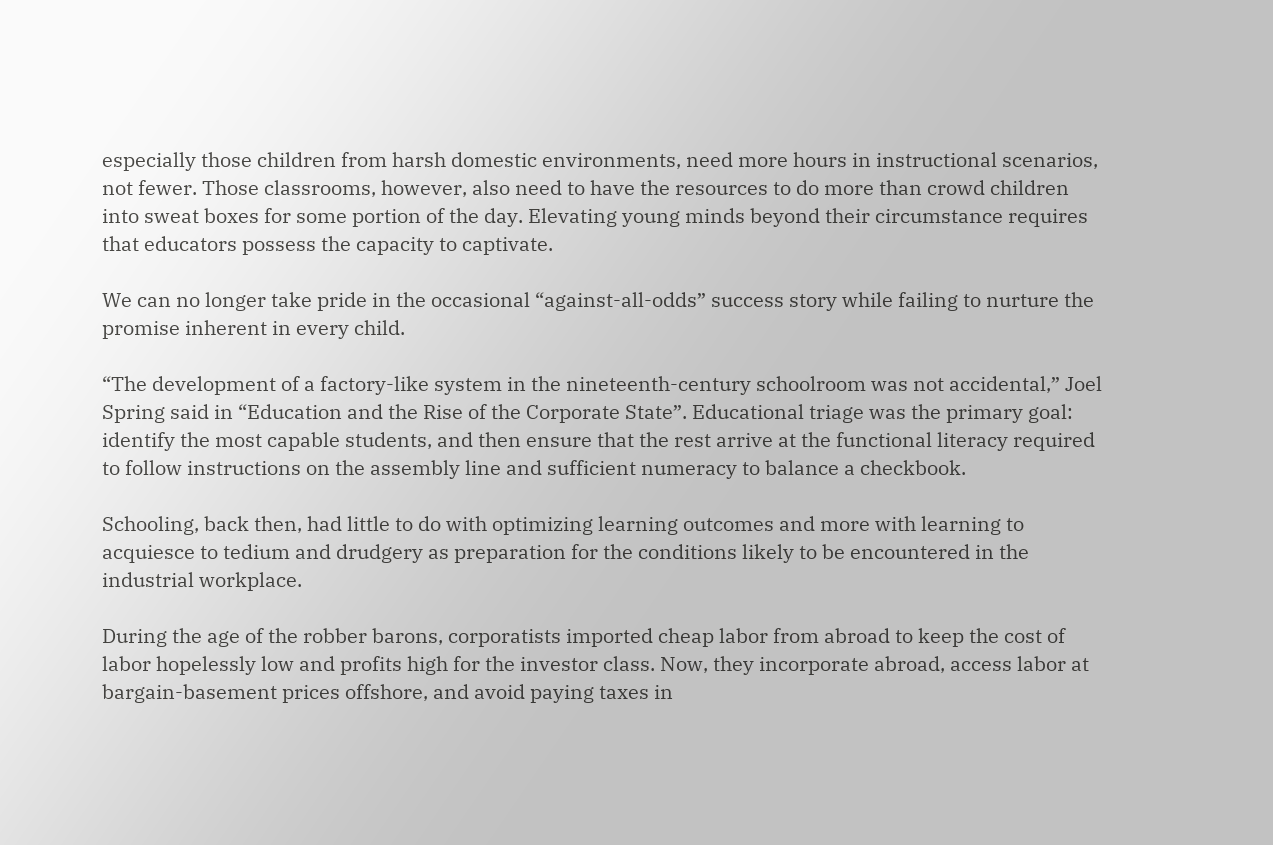especially those children from harsh domestic environments, need more hours in instructional scenarios, not fewer. Those classrooms, however, also need to have the resources to do more than crowd children into sweat boxes for some portion of the day. Elevating young minds beyond their circumstance requires that educators possess the capacity to captivate.

We can no longer take pride in the occasional “against-all-odds” success story while failing to nurture the promise inherent in every child.

“The development of a factory-like system in the nineteenth-century schoolroom was not accidental,” Joel Spring said in “Education and the Rise of the Corporate State”. Educational triage was the primary goal: identify the most capable students, and then ensure that the rest arrive at the functional literacy required to follow instructions on the assembly line and sufficient numeracy to balance a checkbook.

Schooling, back then, had little to do with optimizing learning outcomes and more with learning to acquiesce to tedium and drudgery as preparation for the conditions likely to be encountered in the industrial workplace.

During the age of the robber barons, corporatists imported cheap labor from abroad to keep the cost of labor hopelessly low and profits high for the investor class. Now, they incorporate abroad, access labor at bargain-basement prices offshore, and avoid paying taxes in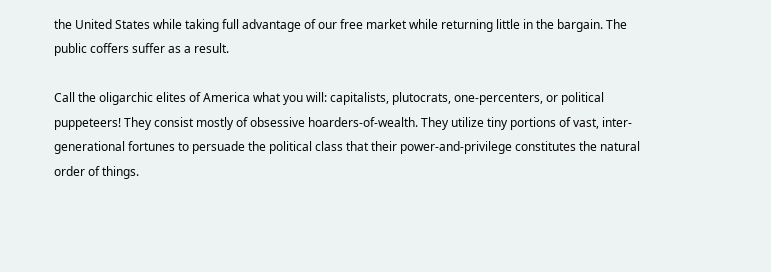the United States while taking full advantage of our free market while returning little in the bargain. The public coffers suffer as a result.

Call the oligarchic elites of America what you will: capitalists, plutocrats, one-percenters, or political puppeteers! They consist mostly of obsessive hoarders-of-wealth. They utilize tiny portions of vast, inter-generational fortunes to persuade the political class that their power-and-privilege constitutes the natural order of things.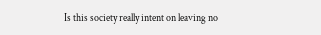Is this society really intent on leaving no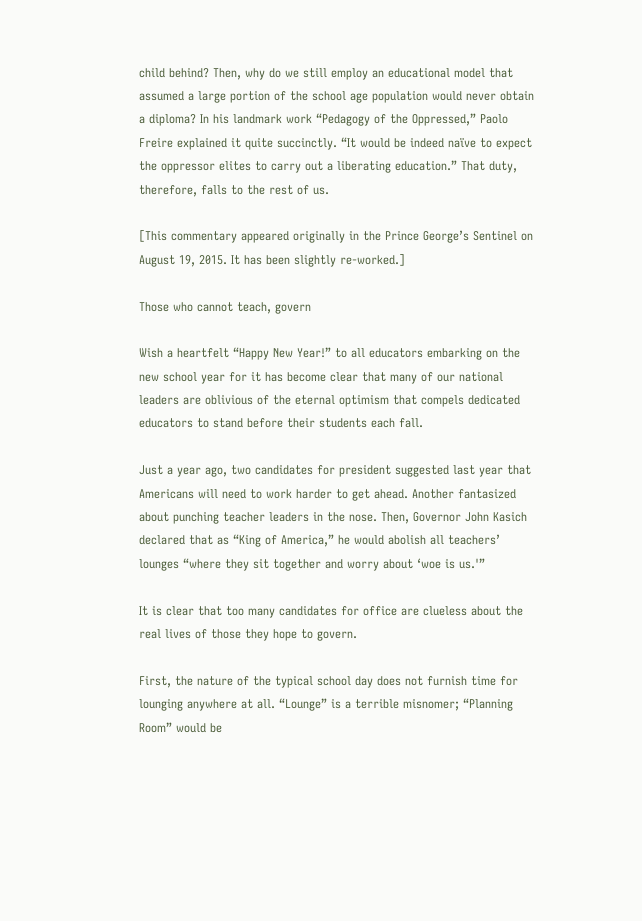child behind? Then, why do we still employ an educational model that assumed a large portion of the school age population would never obtain a diploma? In his landmark work “Pedagogy of the Oppressed,” Paolo Freire explained it quite succinctly. “It would be indeed naïve to expect the oppressor elites to carry out a liberating education.” That duty, therefore, falls to the rest of us.

[This commentary appeared originally in the Prince George’s Sentinel on August 19, 2015. It has been slightly re-worked.]

Those who cannot teach, govern

Wish a heartfelt “Happy New Year!” to all educators embarking on the new school year for it has become clear that many of our national leaders are oblivious of the eternal optimism that compels dedicated educators to stand before their students each fall.

Just a year ago, two candidates for president suggested last year that Americans will need to work harder to get ahead. Another fantasized about punching teacher leaders in the nose. Then, Governor John Kasich declared that as “King of America,” he would abolish all teachers’ lounges “where they sit together and worry about ‘woe is us.'”

It is clear that too many candidates for office are clueless about the real lives of those they hope to govern.

First, the nature of the typical school day does not furnish time for lounging anywhere at all. “Lounge” is a terrible misnomer; “Planning Room” would be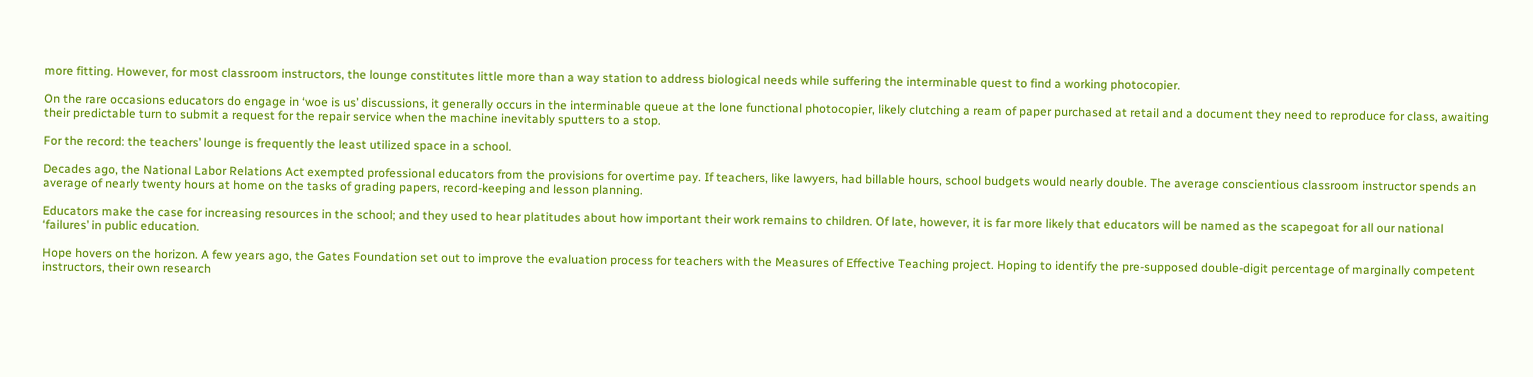more fitting. However, for most classroom instructors, the lounge constitutes little more than a way station to address biological needs while suffering the interminable quest to find a working photocopier.

On the rare occasions educators do engage in ‘woe is us’ discussions, it generally occurs in the interminable queue at the lone functional photocopier, likely clutching a ream of paper purchased at retail and a document they need to reproduce for class, awaiting their predictable turn to submit a request for the repair service when the machine inevitably sputters to a stop.

For the record: the teachers’ lounge is frequently the least utilized space in a school.

Decades ago, the National Labor Relations Act exempted professional educators from the provisions for overtime pay. If teachers, like lawyers, had billable hours, school budgets would nearly double. The average conscientious classroom instructor spends an average of nearly twenty hours at home on the tasks of grading papers, record-keeping and lesson planning.

Educators make the case for increasing resources in the school; and they used to hear platitudes about how important their work remains to children. Of late, however, it is far more likely that educators will be named as the scapegoat for all our national ‘failures’ in public education.

Hope hovers on the horizon. A few years ago, the Gates Foundation set out to improve the evaluation process for teachers with the Measures of Effective Teaching project. Hoping to identify the pre-supposed double-digit percentage of marginally competent instructors, their own research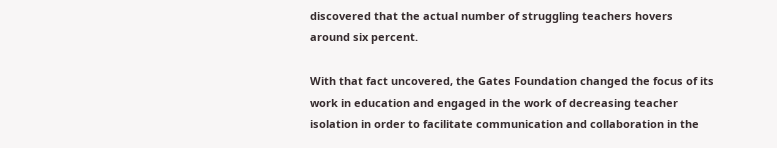discovered that the actual number of struggling teachers hovers around six percent.

With that fact uncovered, the Gates Foundation changed the focus of its work in education and engaged in the work of decreasing teacher isolation in order to facilitate communication and collaboration in the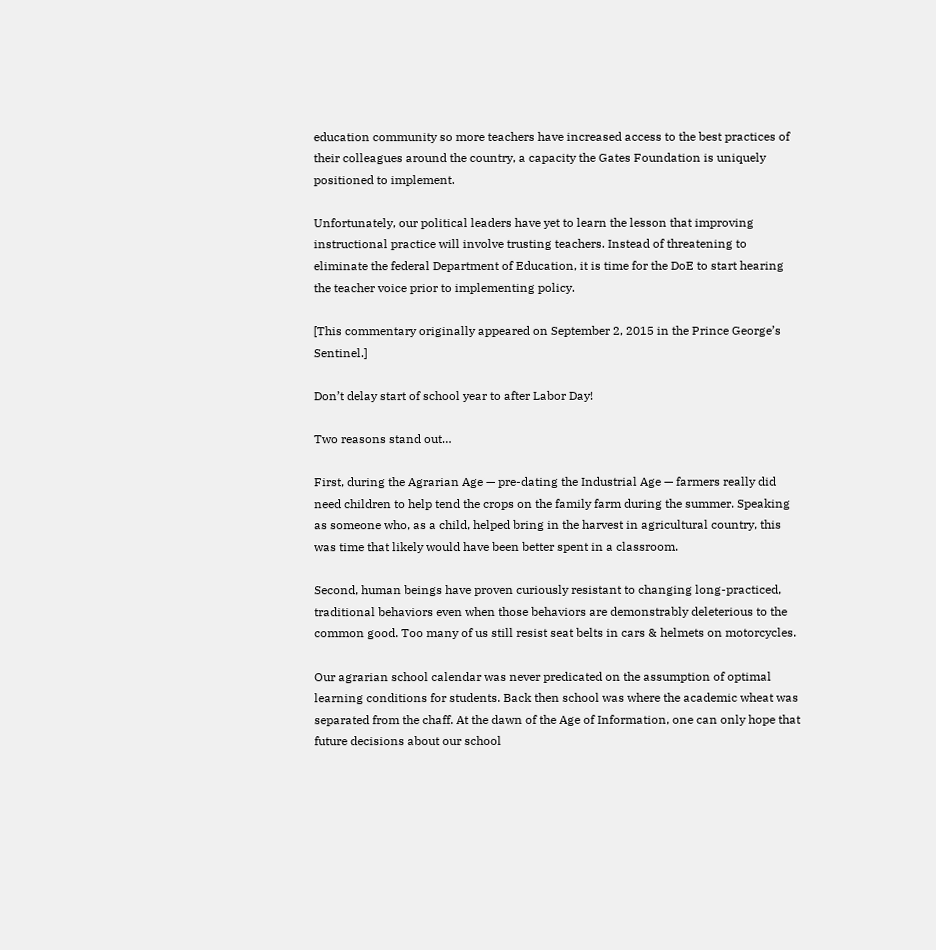education community so more teachers have increased access to the best practices of their colleagues around the country, a capacity the Gates Foundation is uniquely positioned to implement.

Unfortunately, our political leaders have yet to learn the lesson that improving instructional practice will involve trusting teachers. Instead of threatening to eliminate the federal Department of Education, it is time for the DoE to start hearing the teacher voice prior to implementing policy.

[This commentary originally appeared on September 2, 2015 in the Prince George’s Sentinel.]

Don’t delay start of school year to after Labor Day!

Two reasons stand out…

First, during the Agrarian Age — pre-dating the Industrial Age — farmers really did need children to help tend the crops on the family farm during the summer. Speaking as someone who, as a child, helped bring in the harvest in agricultural country, this was time that likely would have been better spent in a classroom.

Second, human beings have proven curiously resistant to changing long-practiced, traditional behaviors even when those behaviors are demonstrably deleterious to the common good. Too many of us still resist seat belts in cars & helmets on motorcycles.

Our agrarian school calendar was never predicated on the assumption of optimal learning conditions for students. Back then school was where the academic wheat was separated from the chaff. At the dawn of the Age of Information, one can only hope that future decisions about our school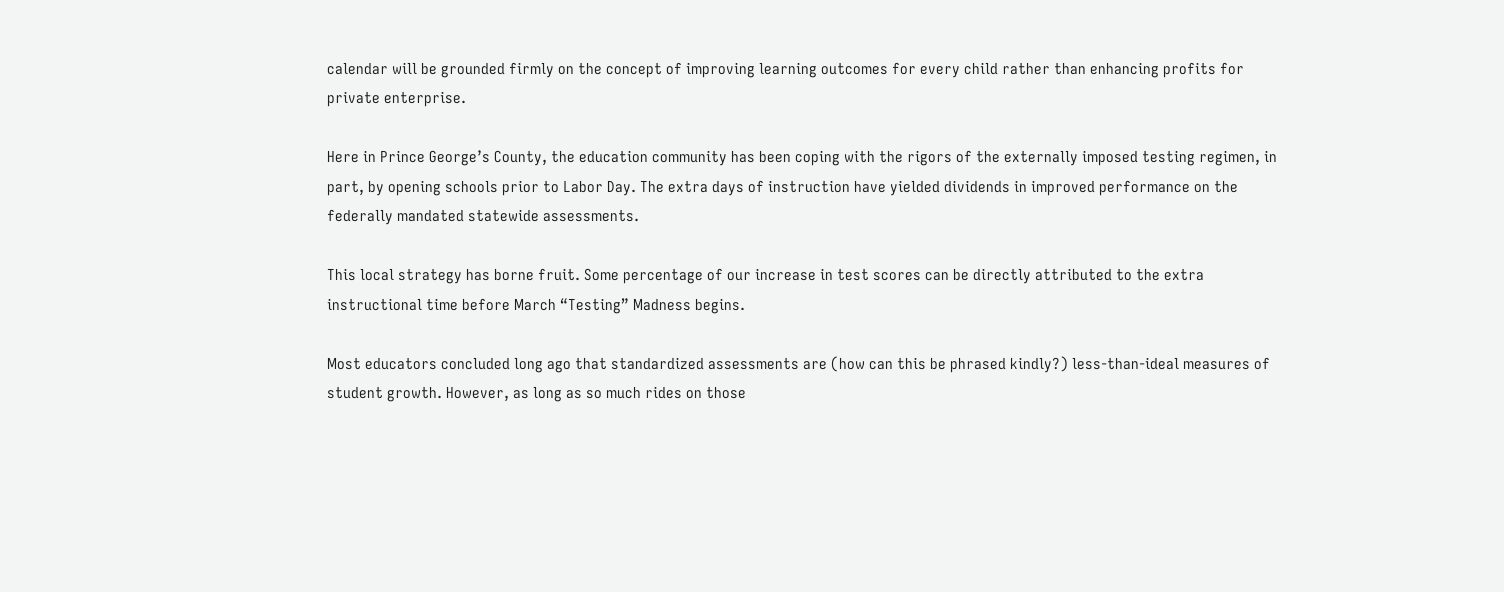calendar will be grounded firmly on the concept of improving learning outcomes for every child rather than enhancing profits for private enterprise.

Here in Prince George’s County, the education community has been coping with the rigors of the externally imposed testing regimen, in part, by opening schools prior to Labor Day. The extra days of instruction have yielded dividends in improved performance on the federally mandated statewide assessments.

This local strategy has borne fruit. Some percentage of our increase in test scores can be directly attributed to the extra instructional time before March “Testing” Madness begins.

Most educators concluded long ago that standardized assessments are (how can this be phrased kindly?) less-than-ideal measures of student growth. However, as long as so much rides on those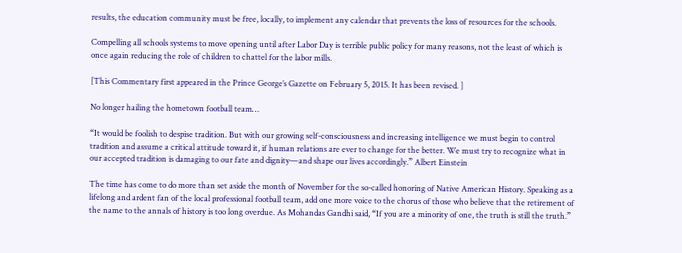results, the education community must be free, locally, to implement any calendar that prevents the loss of resources for the schools.

Compelling all schools systems to move opening until after Labor Day is terrible public policy for many reasons, not the least of which is once again reducing the role of children to chattel for the labor mills.

[This Commentary first appeared in the Prince George’s Gazette on February 5, 2015. It has been revised. ]

No longer hailing the hometown football team…

“It would be foolish to despise tradition. But with our growing self-consciousness and increasing intelligence we must begin to control tradition and assume a critical attitude toward it, if human relations are ever to change for the better. We must try to recognize what in our accepted tradition is damaging to our fate and dignity—and shape our lives accordingly.” Albert Einstein

The time has come to do more than set aside the month of November for the so-called honoring of Native American History. Speaking as a lifelong and ardent fan of the local professional football team, add one more voice to the chorus of those who believe that the retirement of the name to the annals of history is too long overdue. As Mohandas Gandhi said, “If you are a minority of one, the truth is still the truth.”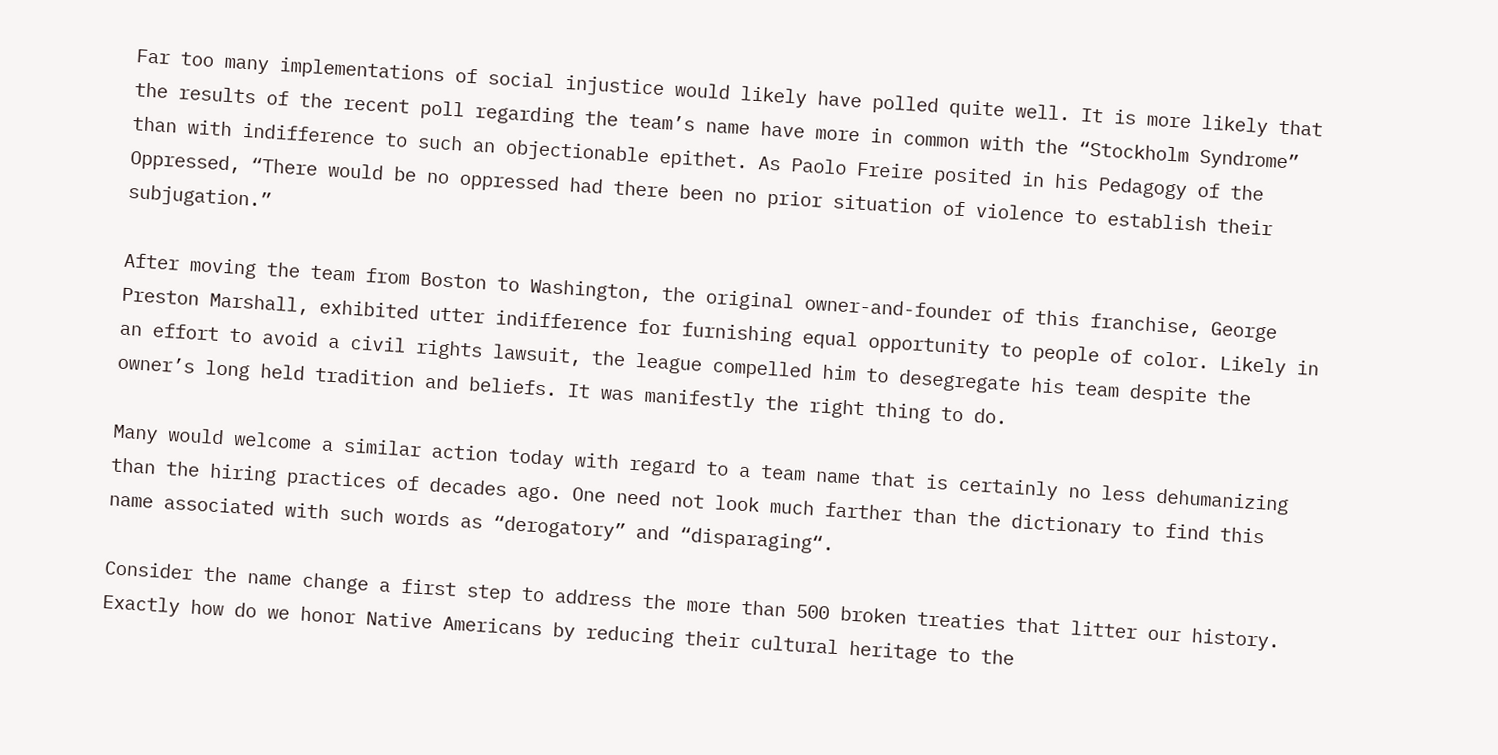Far too many implementations of social injustice would likely have polled quite well. It is more likely that the results of the recent poll regarding the team’s name have more in common with the “Stockholm Syndrome” than with indifference to such an objectionable epithet. As Paolo Freire posited in his Pedagogy of the Oppressed, “There would be no oppressed had there been no prior situation of violence to establish their subjugation.”

After moving the team from Boston to Washington, the original owner-and-founder of this franchise, George Preston Marshall, exhibited utter indifference for furnishing equal opportunity to people of color. Likely in an effort to avoid a civil rights lawsuit, the league compelled him to desegregate his team despite the owner’s long held tradition and beliefs. It was manifestly the right thing to do.

Many would welcome a similar action today with regard to a team name that is certainly no less dehumanizing than the hiring practices of decades ago. One need not look much farther than the dictionary to find this name associated with such words as “derogatory” and “disparaging“.

Consider the name change a first step to address the more than 500 broken treaties that litter our history. Exactly how do we honor Native Americans by reducing their cultural heritage to the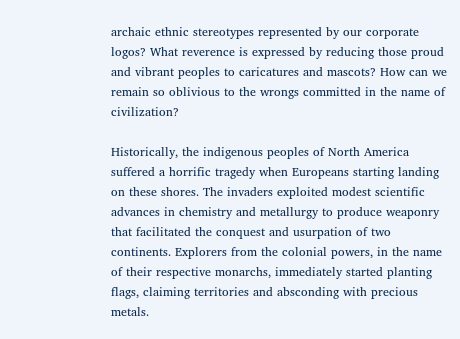archaic ethnic stereotypes represented by our corporate logos? What reverence is expressed by reducing those proud and vibrant peoples to caricatures and mascots? How can we remain so oblivious to the wrongs committed in the name of civilization?

Historically, the indigenous peoples of North America suffered a horrific tragedy when Europeans starting landing on these shores. The invaders exploited modest scientific advances in chemistry and metallurgy to produce weaponry that facilitated the conquest and usurpation of two continents. Explorers from the colonial powers, in the name of their respective monarchs, immediately started planting flags, claiming territories and absconding with precious metals.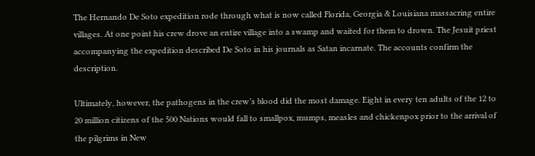The Hernando De Soto expedition rode through what is now called Florida, Georgia & Louisiana massacring entire villages. At one point his crew drove an entire village into a swamp and waited for them to drown. The Jesuit priest accompanying the expedition described De Soto in his journals as Satan incarnate. The accounts confirm the description.

Ultimately, however, the pathogens in the crew’s blood did the most damage. Eight in every ten adults of the 12 to 20 million citizens of the 500 Nations would fall to smallpox, mumps, measles and chickenpox prior to the arrival of the pilgrims in New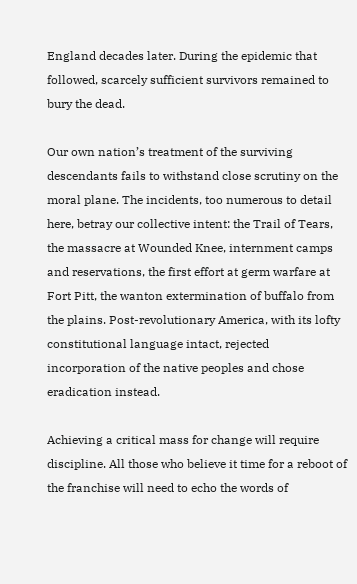England decades later. During the epidemic that followed, scarcely sufficient survivors remained to bury the dead.

Our own nation’s treatment of the surviving descendants fails to withstand close scrutiny on the moral plane. The incidents, too numerous to detail here, betray our collective intent: the Trail of Tears, the massacre at Wounded Knee, internment camps and reservations, the first effort at germ warfare at Fort Pitt, the wanton extermination of buffalo from the plains. Post-revolutionary America, with its lofty constitutional language intact, rejected incorporation of the native peoples and chose eradication instead.

Achieving a critical mass for change will require discipline. All those who believe it time for a reboot of the franchise will need to echo the words of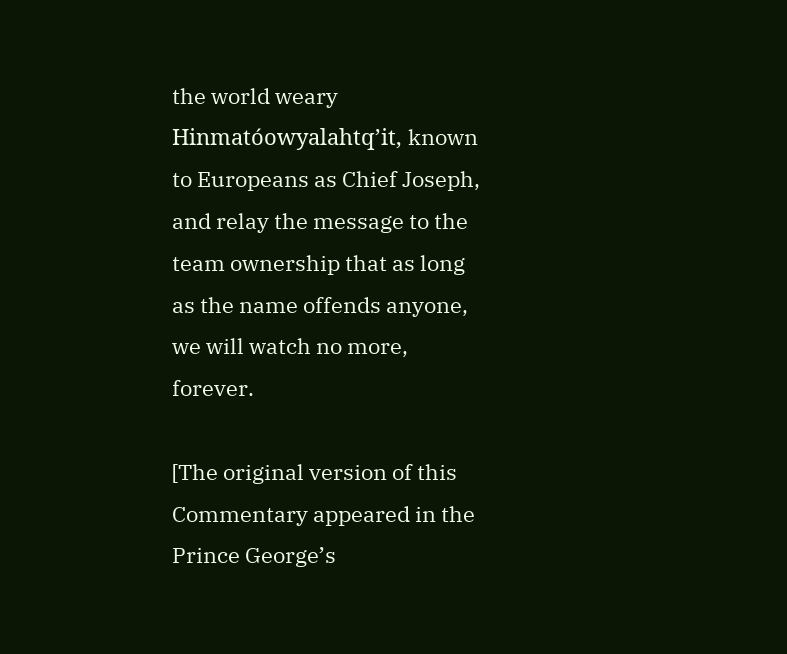the world weary Hinmatóowyalahtq’it, known to Europeans as Chief Joseph, and relay the message to the team ownership that as long as the name offends anyone, we will watch no more, forever.

[The original version of this Commentary appeared in the Prince George’s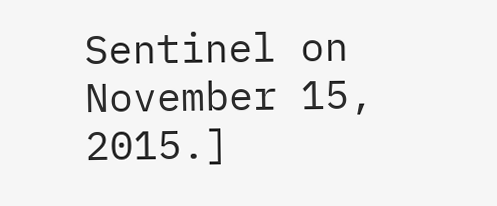Sentinel on November 15, 2015.]